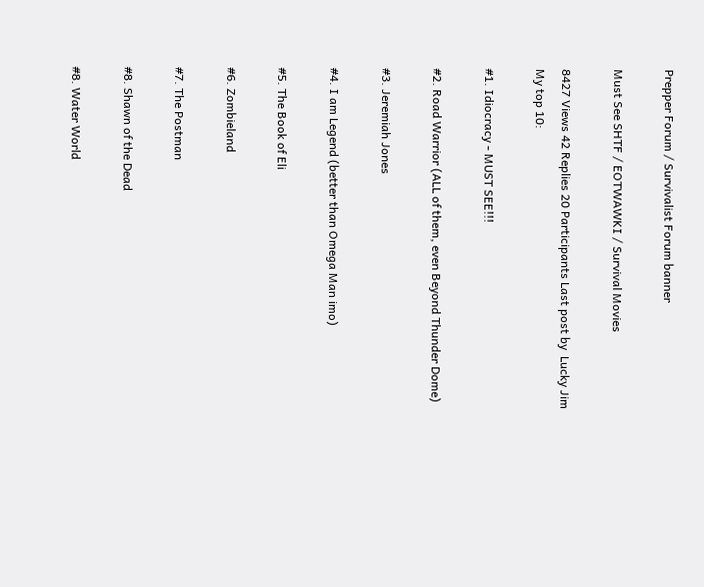Prepper Forum / Survivalist Forum banner

Must See SHTF / EOTWAWKI / Survival Movies

8427 Views 42 Replies 20 Participants Last post by  Lucky Jim
My top 10:

#1. Idiocracy - MUST SEE!!!

#2. Road Warrior (ALL of them, even Beyond Thunder Dome)

#3. Jeremiah Jones

#4. I am Legend (better than Omega Man imo)

#5. The Book of Eli

#6. Zombieland

#7. The Postman

#8. Shawn of the Dead

#8. Water World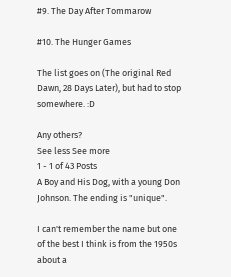#9. The Day After Tommarow

#10. The Hunger Games

The list goes on (The original Red Dawn, 28 Days Later), but had to stop somewhere. :D

Any others?
See less See more
1 - 1 of 43 Posts
A Boy and His Dog, with a young Don Johnson. The ending is "unique".

I can't remember the name but one of the best I think is from the 1950s about a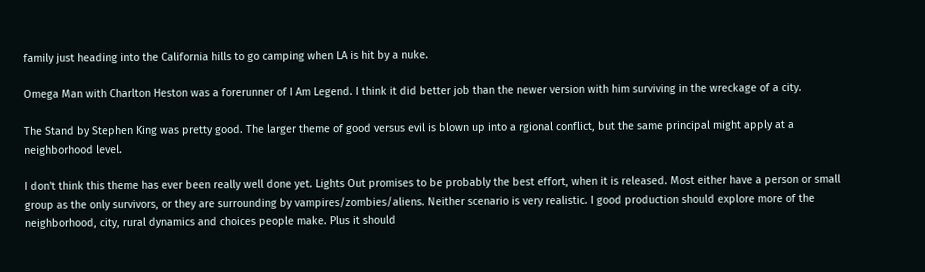family just heading into the California hills to go camping when LA is hit by a nuke.

Omega Man with Charlton Heston was a forerunner of I Am Legend. I think it did better job than the newer version with him surviving in the wreckage of a city.

The Stand by Stephen King was pretty good. The larger theme of good versus evil is blown up into a rgional conflict, but the same principal might apply at a neighborhood level.

I don't think this theme has ever been really well done yet. Lights Out promises to be probably the best effort, when it is released. Most either have a person or small group as the only survivors, or they are surrounding by vampires/zombies/aliens. Neither scenario is very realistic. I good production should explore more of the neighborhood, city, rural dynamics and choices people make. Plus it should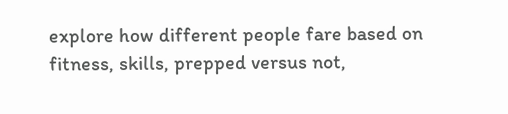explore how different people fare based on fitness, skills, prepped versus not,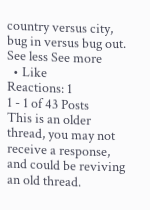country versus city, bug in versus bug out.
See less See more
  • Like
Reactions: 1
1 - 1 of 43 Posts
This is an older thread, you may not receive a response, and could be reviving an old thread.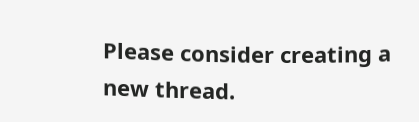Please consider creating a new thread.